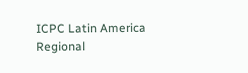ICPC Latin America Regional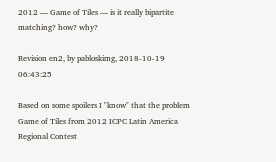2012 — Game of Tiles — is it really bipartite matching? how? why?

Revision en2, by pabloskimg, 2018-10-19 06:43:25

Based on some spoilers I "know" that the problem Game of Tiles from 2012 ICPC Latin America Regional Contest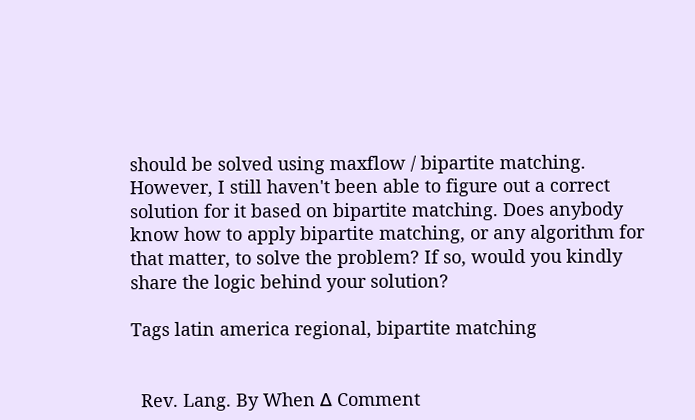should be solved using maxflow / bipartite matching. However, I still haven't been able to figure out a correct solution for it based on bipartite matching. Does anybody know how to apply bipartite matching, or any algorithm for that matter, to solve the problem? If so, would you kindly share the logic behind your solution?

Tags latin america regional, bipartite matching


  Rev. Lang. By When Δ Comment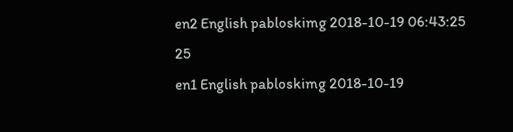en2 English pabloskimg 2018-10-19 06:43:25 25
en1 English pabloskimg 2018-10-19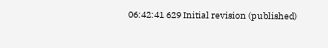06:42:41 629 Initial revision (published)